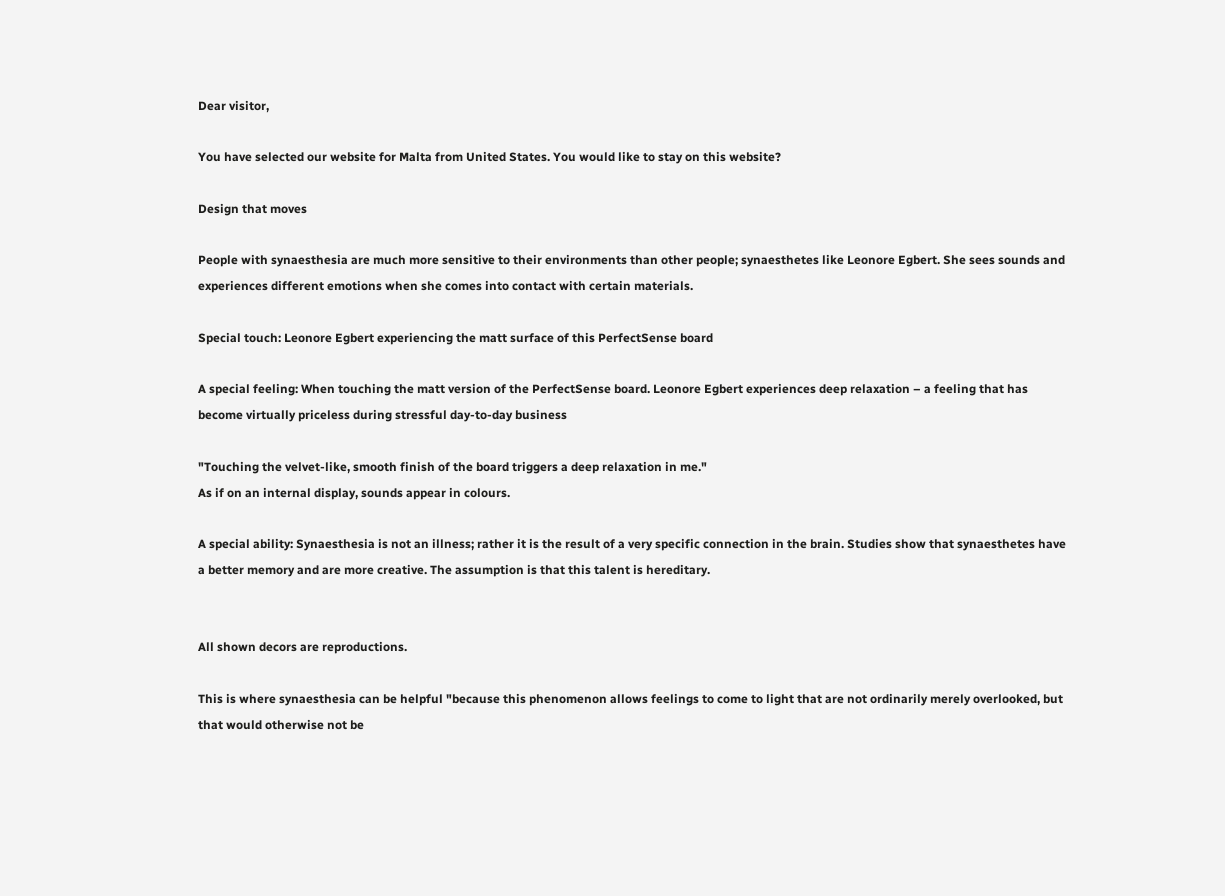Dear visitor,

You have selected our website for Malta from United States. You would like to stay on this website?

Design that moves

People with synaesthesia are much more sensitive to their environments than other people; synaesthetes like Leonore Egbert. She sees sounds and experiences different emotions when she comes into contact with certain materials.

Special touch: Leonore Egbert experiencing the matt surface of this PerfectSense board

A special feeling: When touching the matt version of the PerfectSense board. Leonore Egbert experiences deep relaxation – a feeling that has become virtually priceless during stressful day-to-day business

"Touching the velvet-like, smooth finish of the board triggers a deep relaxation in me."
As if on an internal display, sounds appear in colours.

A special ability: Synaesthesia is not an illness; rather it is the result of a very specific connection in the brain. Studies show that synaesthetes have a better memory and are more creative. The assumption is that this talent is hereditary.


All shown decors are reproductions.

This is where synaesthesia can be helpful "because this phenomenon allows feelings to come to light that are not ordinarily merely overlooked, but that would otherwise not be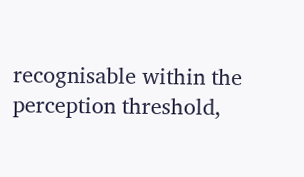recognisable within the perception threshold,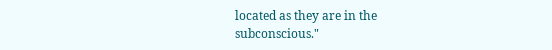located as they are in the subconscious."